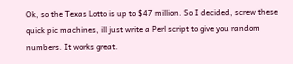Ok, so the Texas Lotto is up to $47 million. So I decided, screw these quick pic machines, ill just write a Perl script to give you random numbers. It works great.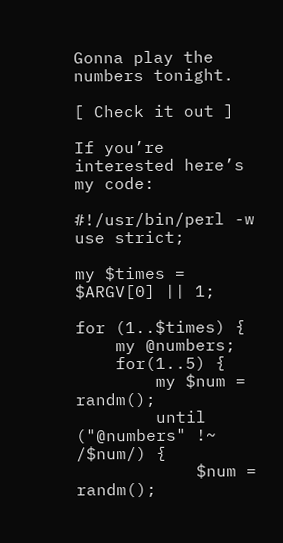Gonna play the numbers tonight.

[ Check it out ]

If you’re interested here’s my code:

#!/usr/bin/perl -w
use strict;

my $times = $ARGV[0] || 1;

for (1..$times) {
    my @numbers;
    for(1..5) {
        my $num = randm();
        until ("@numbers" !~ /$num/) {
            $num = randm();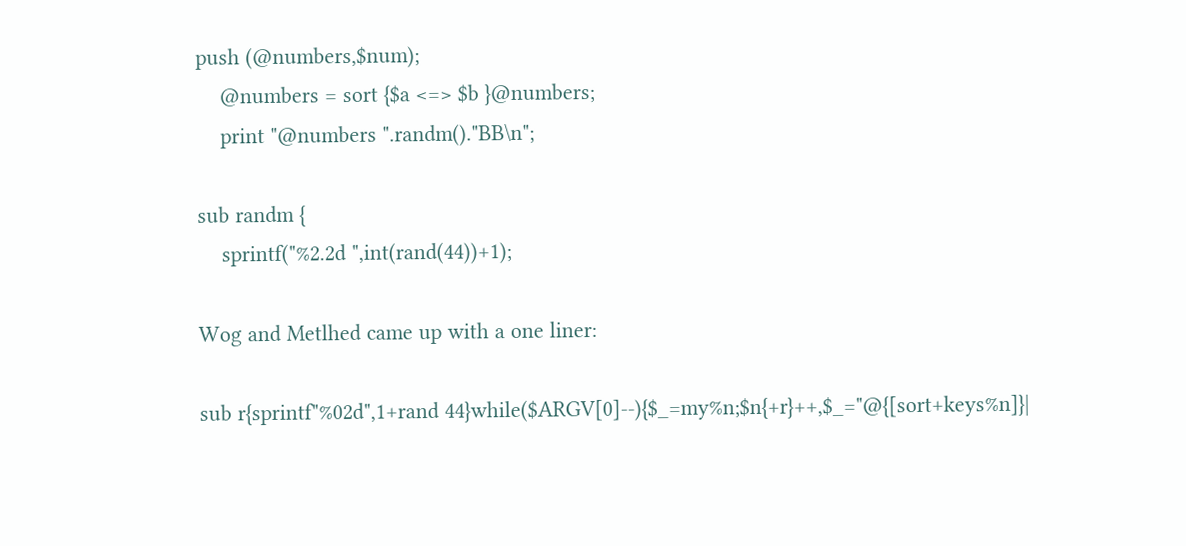push (@numbers,$num);
    @numbers = sort {$a <=> $b }@numbers;
    print "@numbers ".randm()."BB\n";

sub randm {
    sprintf("%2.2d ",int(rand(44))+1);

Wog and Metlhed came up with a one liner:

sub r{sprintf"%02d",1+rand 44}while($ARGV[0]--){$_=my%n;$n{+r}++,$_="@{[sort+keys%n]}|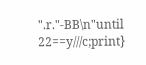".r."-BB\n"until 22==y///c;print}